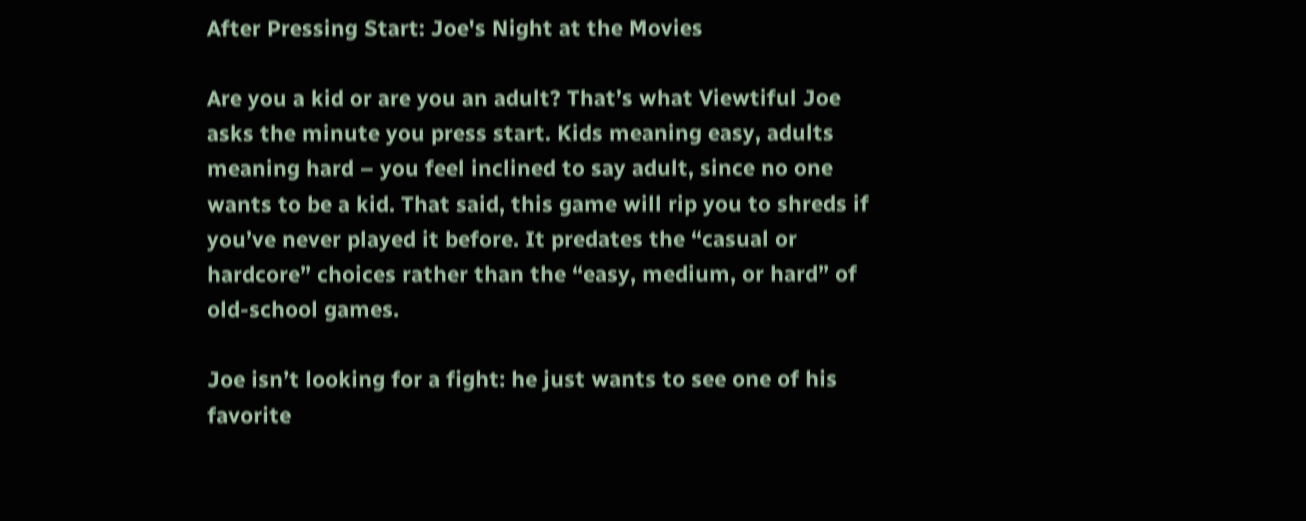After Pressing Start: Joe's Night at the Movies

Are you a kid or are you an adult? That’s what Viewtiful Joe asks the minute you press start. Kids meaning easy, adults meaning hard – you feel inclined to say adult, since no one wants to be a kid. That said, this game will rip you to shreds if you’ve never played it before. It predates the “casual or hardcore” choices rather than the “easy, medium, or hard” of old-school games.

Joe isn’t looking for a fight: he just wants to see one of his favorite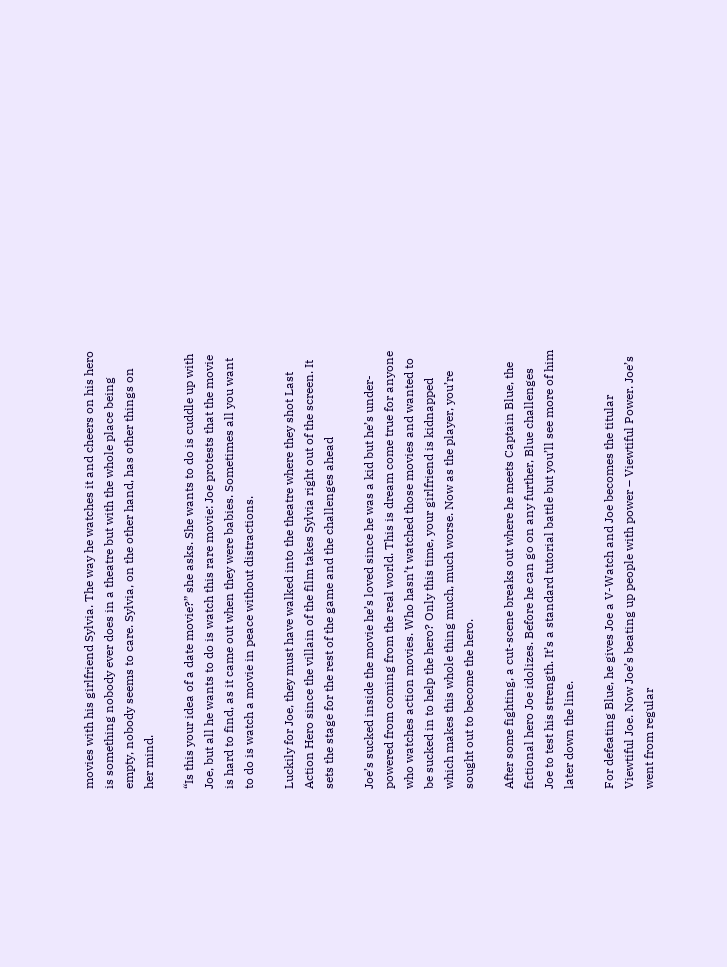movies with his girlfriend Sylvia. The way he watches it and cheers on his hero is something nobody ever does in a theatre but with the whole place being empty, nobody seems to care. Sylvia, on the other hand, has other things on her mind.

“Is this your idea of a date movie?” she asks. She wants to do is cuddle up with Joe, but all he wants to do is watch this rare movie: Joe protests that the movie is hard to find, as it came out when they were babies. Sometimes all you want to do is watch a movie in peace without distractions.

Luckily for Joe, they must have walked into the theatre where they shot Last Action Hero since the villain of the film takes Sylvia right out of the screen. It sets the stage for the rest of the game and the challenges ahead

Joe’s sucked inside the movie he’s loved since he was a kid but he’s under-powered from coming from the real world. This is dream come true for anyone who watches action movies. Who hasn’t watched those movies and wanted to be sucked in to help the hero? Only this time, your girlfriend is kidnapped which makes this whole thing much, much worse. Now as the player, you’re sought out to become the hero.

After some fighting, a cut-scene breaks out where he meets Captain Blue, the fictional hero Joe idolizes. Before he can go on any further, Blue challenges Joe to test his strength. It’s a standard tutorial battle but you’ll see more of him later down the line.

For defeating Blue, he gives Joe a V-Watch and Joe becomes the titular Viewtiful Joe. Now Joe’s beating up people with power – Viewtiful Power. Joe’s went from regular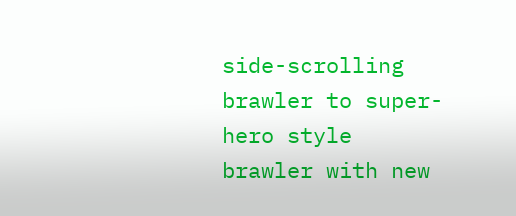side-scrolling brawler to super-hero style brawler with new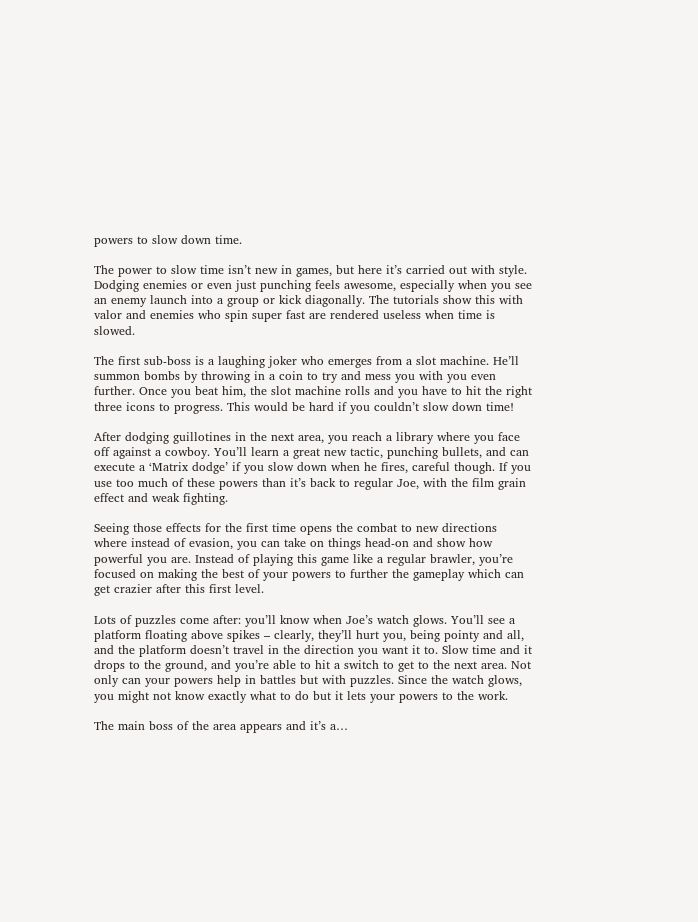powers to slow down time.

The power to slow time isn’t new in games, but here it’s carried out with style. Dodging enemies or even just punching feels awesome, especially when you see an enemy launch into a group or kick diagonally. The tutorials show this with valor and enemies who spin super fast are rendered useless when time is slowed.

The first sub-boss is a laughing joker who emerges from a slot machine. He’ll summon bombs by throwing in a coin to try and mess you with you even further. Once you beat him, the slot machine rolls and you have to hit the right three icons to progress. This would be hard if you couldn’t slow down time!

After dodging guillotines in the next area, you reach a library where you face off against a cowboy. You’ll learn a great new tactic, punching bullets, and can execute a ‘Matrix dodge’ if you slow down when he fires, careful though. If you use too much of these powers than it’s back to regular Joe, with the film grain effect and weak fighting.

Seeing those effects for the first time opens the combat to new directions where instead of evasion, you can take on things head-on and show how powerful you are. Instead of playing this game like a regular brawler, you’re focused on making the best of your powers to further the gameplay which can get crazier after this first level.

Lots of puzzles come after: you’ll know when Joe’s watch glows. You’ll see a platform floating above spikes – clearly, they’ll hurt you, being pointy and all, and the platform doesn’t travel in the direction you want it to. Slow time and it drops to the ground, and you’re able to hit a switch to get to the next area. Not only can your powers help in battles but with puzzles. Since the watch glows, you might not know exactly what to do but it lets your powers to the work.

The main boss of the area appears and it’s a…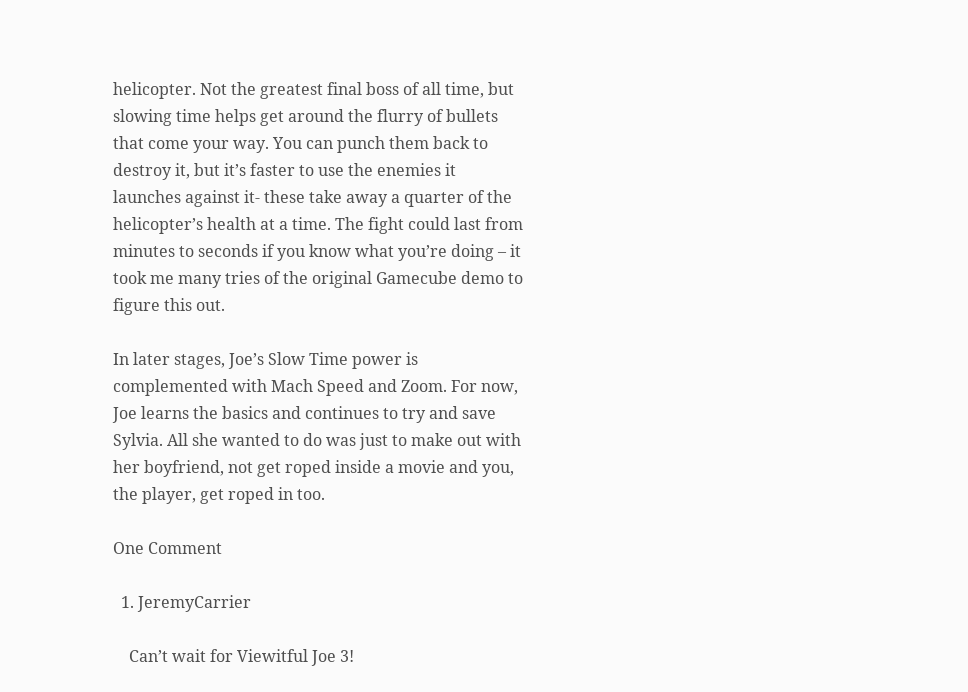helicopter. Not the greatest final boss of all time, but slowing time helps get around the flurry of bullets that come your way. You can punch them back to destroy it, but it’s faster to use the enemies it launches against it- these take away a quarter of the helicopter’s health at a time. The fight could last from minutes to seconds if you know what you’re doing – it took me many tries of the original Gamecube demo to figure this out.

In later stages, Joe’s Slow Time power is complemented with Mach Speed and Zoom. For now, Joe learns the basics and continues to try and save Sylvia. All she wanted to do was just to make out with her boyfriend, not get roped inside a movie and you, the player, get roped in too.

One Comment

  1. JeremyCarrier

    Can’t wait for Viewitful Joe 3!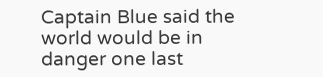Captain Blue said the world would be in danger one last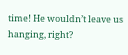time! He wouldn’t leave us hanging, right?